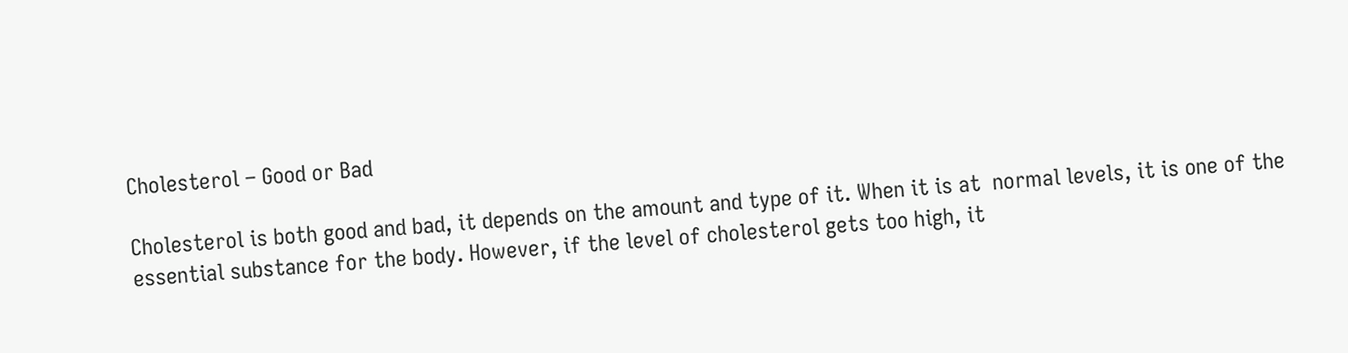Cholesterol – Good or Bad

Cholesterol is both good and bad, it depends on the amount and type of it. When it is at  normal levels, it is one of the essential substance for the body. However, if the level of cholesterol gets too high, it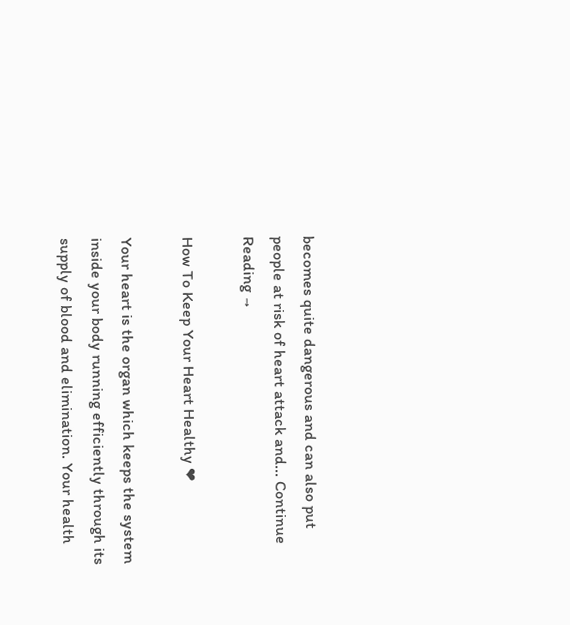becomes quite dangerous and can also put people at risk of heart attack and... Continue Reading →

How To Keep Your Heart Healthy ❤

Your heart is the organ which keeps the system inside your body running efficiently through its supply of blood and elimination. Your health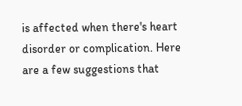is affected when there's heart disorder or complication. Here are a few suggestions that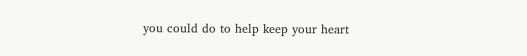you could do to help keep your heart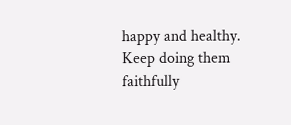happy and healthy. Keep doing them faithfully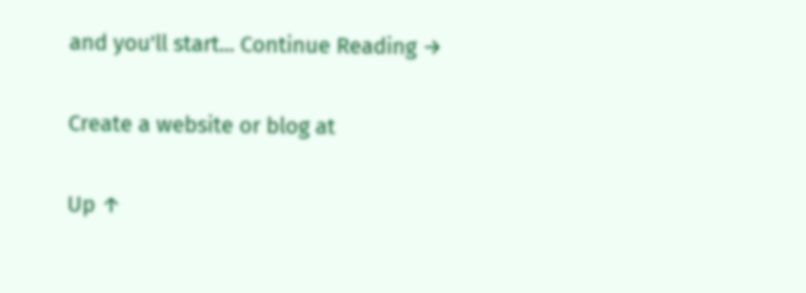and you'll start... Continue Reading →

Create a website or blog at

Up ↑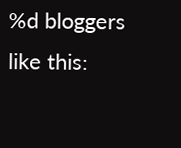%d bloggers like this: